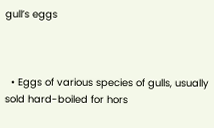gull’s eggs



  • Eggs of various species of gulls, usually sold hard-boiled for hors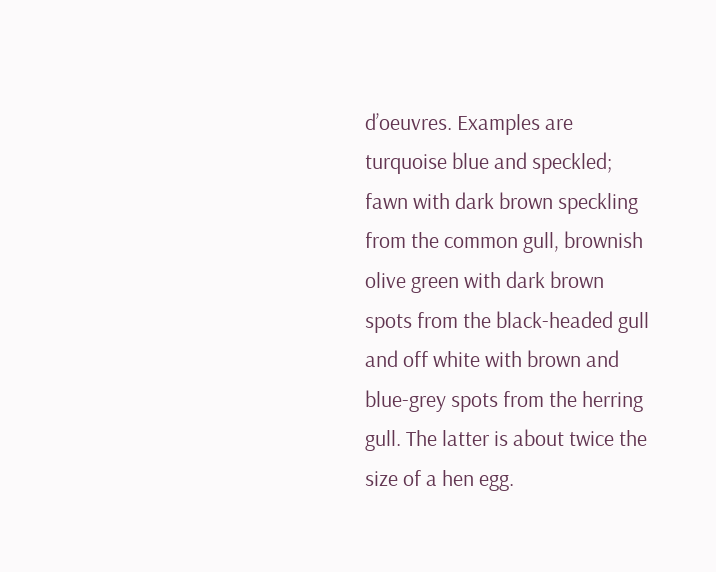d’oeuvres. Examples are turquoise blue and speckled; fawn with dark brown speckling from the common gull, brownish olive green with dark brown spots from the black-headed gull and off white with brown and blue-grey spots from the herring gull. The latter is about twice the size of a hen egg.